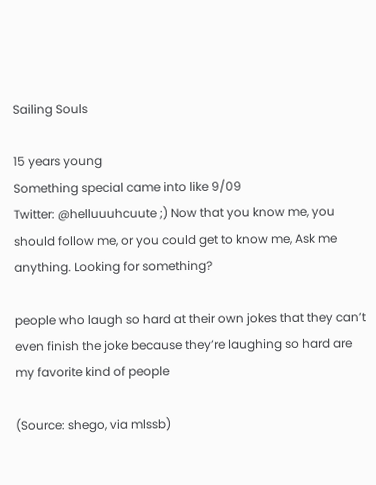Sailing Souls

15 years young
Something special came into like 9/09
Twitter: @helluuuhcuute ;) Now that you know me, you should follow me, or you could get to know me, Ask me anything. Looking for something?

people who laugh so hard at their own jokes that they can’t even finish the joke because they’re laughing so hard are my favorite kind of people

(Source: shego, via mlssb)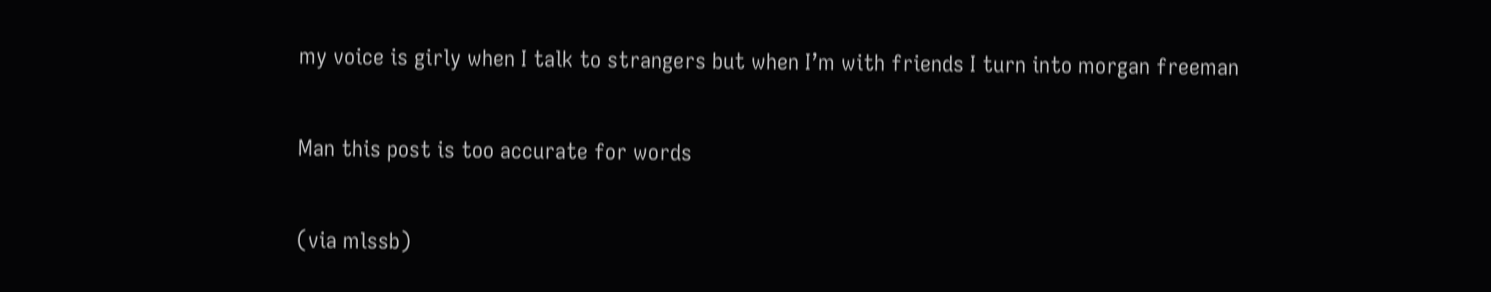my voice is girly when I talk to strangers but when I’m with friends I turn into morgan freeman

Man this post is too accurate for words

(via mlssb)